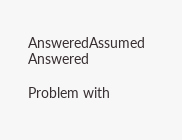AnsweredAssumed Answered

Problem with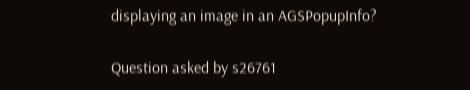displaying an image in an AGSPopupInfo?

Question asked by s26761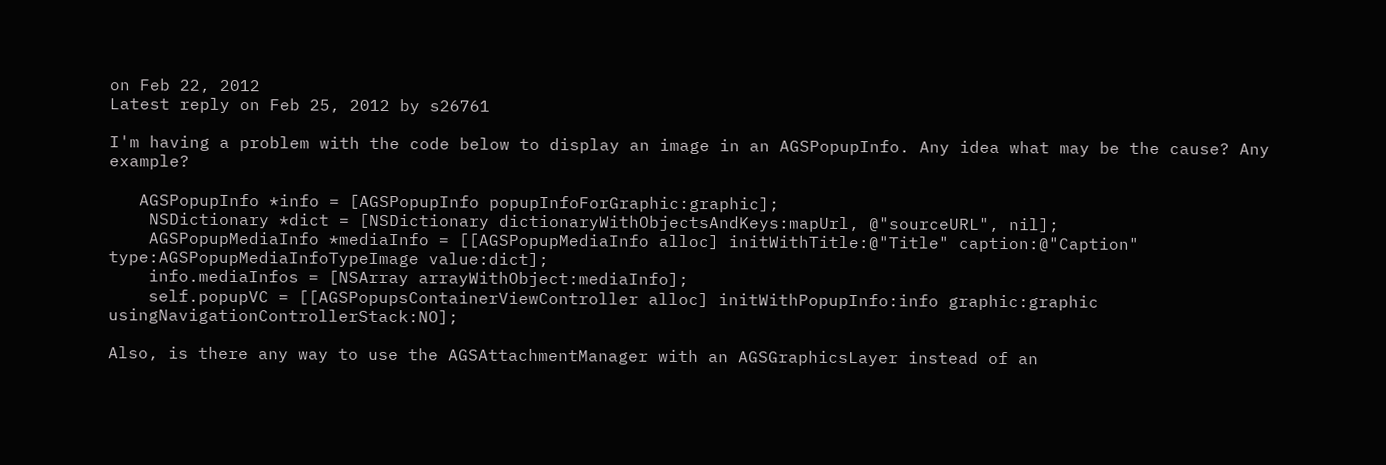on Feb 22, 2012
Latest reply on Feb 25, 2012 by s26761

I'm having a problem with the code below to display an image in an AGSPopupInfo. Any idea what may be the cause? Any example?

   AGSPopupInfo *info = [AGSPopupInfo popupInfoForGraphic:graphic];
    NSDictionary *dict = [NSDictionary dictionaryWithObjectsAndKeys:mapUrl, @"sourceURL", nil];
    AGSPopupMediaInfo *mediaInfo = [[AGSPopupMediaInfo alloc] initWithTitle:@"Title" caption:@"Caption" type:AGSPopupMediaInfoTypeImage value:dict];
    info.mediaInfos = [NSArray arrayWithObject:mediaInfo];
    self.popupVC = [[AGSPopupsContainerViewController alloc] initWithPopupInfo:info graphic:graphic usingNavigationControllerStack:NO];

Also, is there any way to use the AGSAttachmentManager with an AGSGraphicsLayer instead of an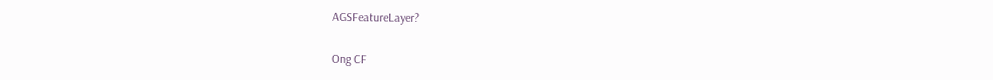AGSFeatureLayer?


Ong CF